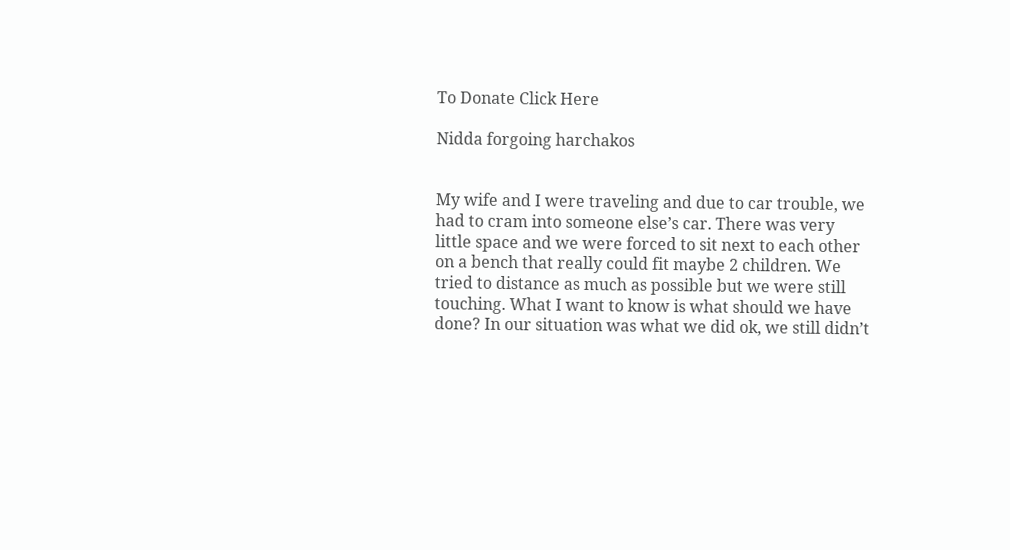To Donate Click Here

Nidda forgoing harchakos


My wife and I were traveling and due to car trouble, we had to cram into someone else’s car. There was very little space and we were forced to sit next to each other on a bench that really could fit maybe 2 children. We tried to distance as much as possible but we were still touching. What I want to know is what should we have done? In our situation was what we did ok, we still didn’t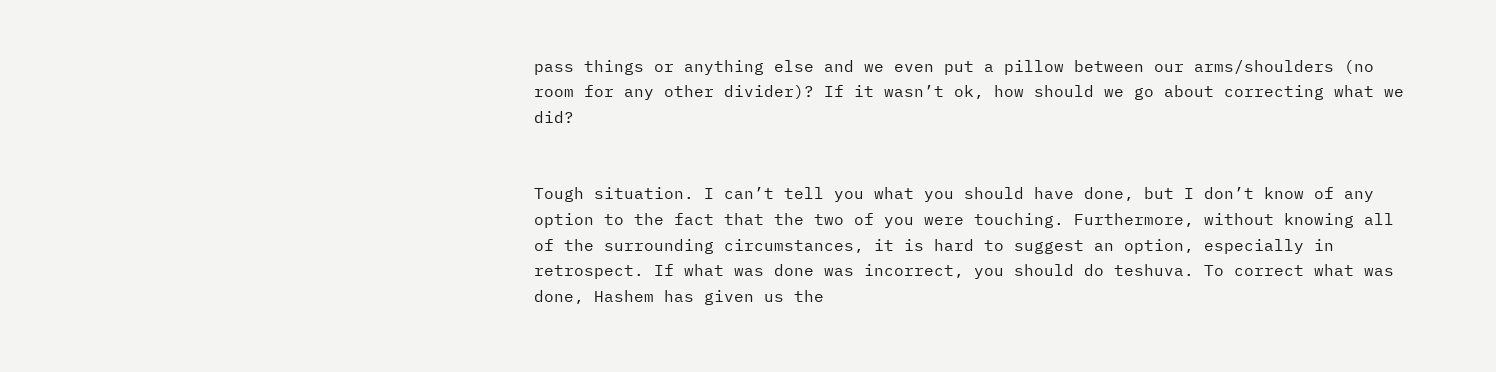pass things or anything else and we even put a pillow between our arms/shoulders (no room for any other divider)? If it wasn’t ok, how should we go about correcting what we did?


Tough situation. I can’t tell you what you should have done, but I don’t know of any option to the fact that the two of you were touching. Furthermore, without knowing all of the surrounding circumstances, it is hard to suggest an option, especially in retrospect. If what was done was incorrect, you should do teshuva. To correct what was done, Hashem has given us the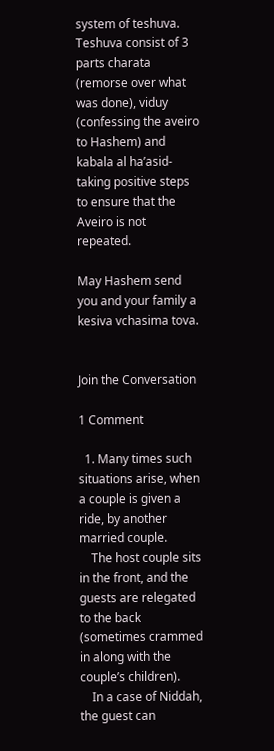system of teshuva. Teshuva consist of 3 parts charata (remorse over what was done), viduy (confessing the aveiro to Hashem) and kabala al ha’asid- taking positive steps to ensure that the Aveiro is not repeated.

May Hashem send you and your family a kesiva vchasima tova.


Join the Conversation

1 Comment

  1. Many times such situations arise, when a couple is given a ride, by another married couple.
    The host couple sits in the front, and the guests are relegated to the back (sometimes crammed in along with the couple’s children).
    In a case of Niddah, the guest can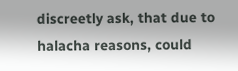discreetly ask, that due to halacha reasons, could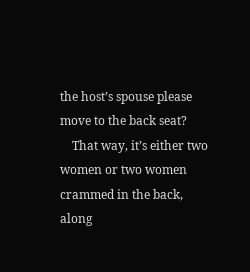the host’s spouse please move to the back seat?
    That way, it’s either two women or two women crammed in the back, along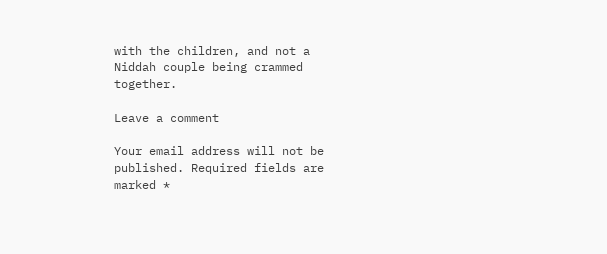with the children, and not a Niddah couple being crammed together.

Leave a comment

Your email address will not be published. Required fields are marked *